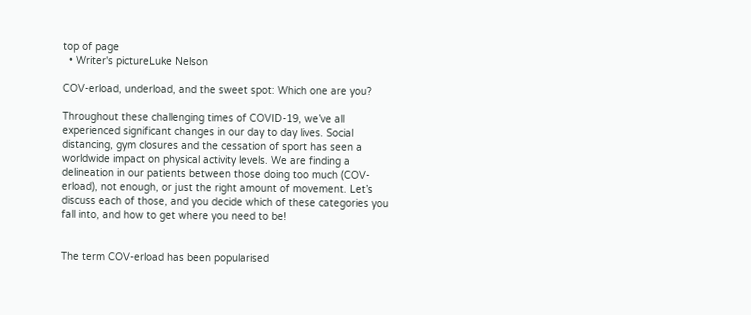top of page
  • Writer's pictureLuke Nelson

COV-erload, underload, and the sweet spot: Which one are you?

Throughout these challenging times of COVID-19, we’ve all experienced significant changes in our day to day lives. Social distancing, gym closures and the cessation of sport has seen a worldwide impact on physical activity levels. We are finding a delineation in our patients between those doing too much (COV-erload), not enough, or just the right amount of movement. Let’s discuss each of those, and you decide which of these categories you fall into, and how to get where you need to be!


The term COV-erload has been popularised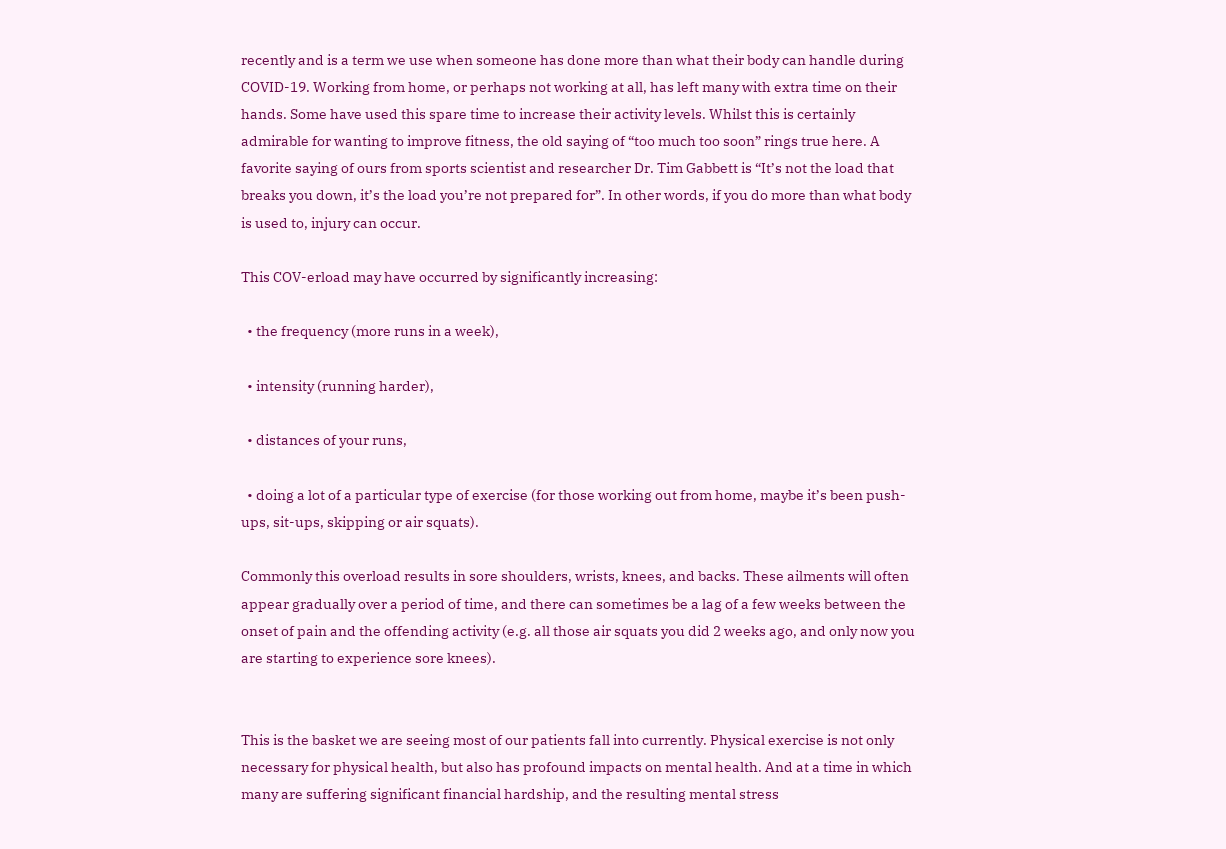recently and is a term we use when someone has done more than what their body can handle during COVID-19. Working from home, or perhaps not working at all, has left many with extra time on their hands. Some have used this spare time to increase their activity levels. Whilst this is certainly admirable for wanting to improve fitness, the old saying of “too much too soon” rings true here. A favorite saying of ours from sports scientist and researcher Dr. Tim Gabbett is “It’s not the load that breaks you down, it’s the load you’re not prepared for”. In other words, if you do more than what body is used to, injury can occur.

This COV-erload may have occurred by significantly increasing:

  • the frequency (more runs in a week),

  • intensity (running harder),

  • distances of your runs,

  • doing a lot of a particular type of exercise (for those working out from home, maybe it’s been push-ups, sit-ups, skipping or air squats).

Commonly this overload results in sore shoulders, wrists, knees, and backs. These ailments will often appear gradually over a period of time, and there can sometimes be a lag of a few weeks between the onset of pain and the offending activity (e.g. all those air squats you did 2 weeks ago, and only now you are starting to experience sore knees).


This is the basket we are seeing most of our patients fall into currently. Physical exercise is not only necessary for physical health, but also has profound impacts on mental health. And at a time in which many are suffering significant financial hardship, and the resulting mental stress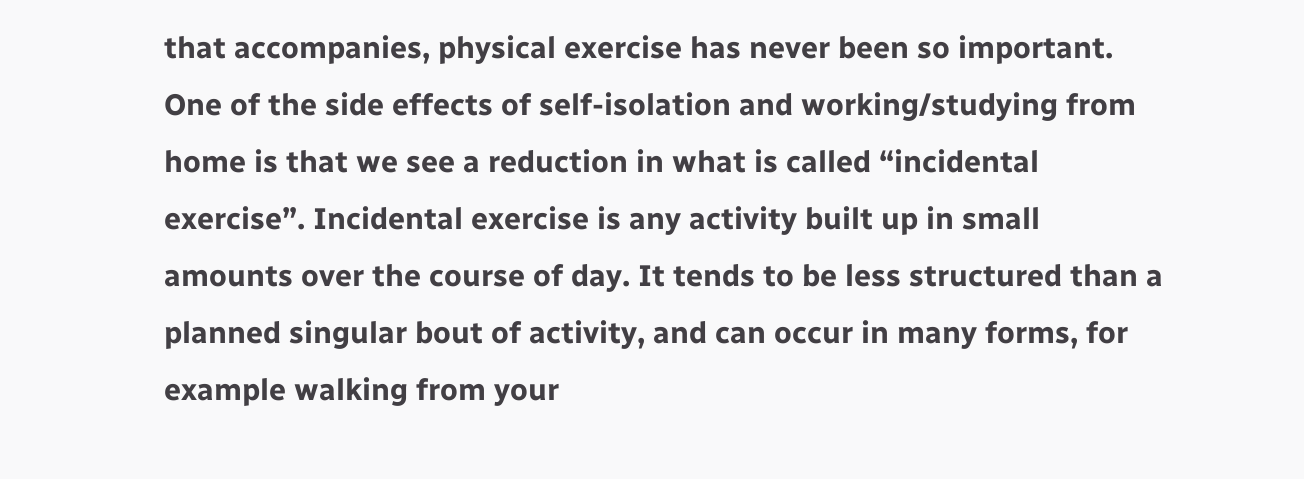that accompanies, physical exercise has never been so important. One of the side effects of self-isolation and working/studying from home is that we see a reduction in what is called “incidental exercise”. Incidental exercise is any activity built up in small amounts over the course of day. It tends to be less structured than a planned singular bout of activity, and can occur in many forms, for example walking from your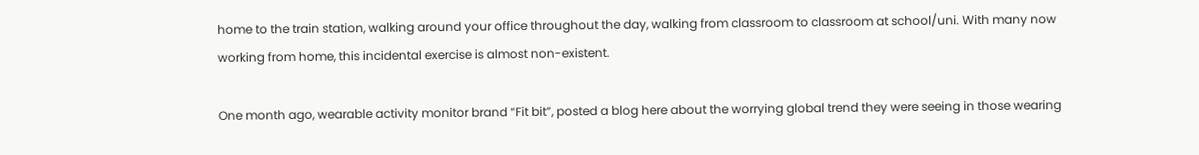home to the train station, walking around your office throughout the day, walking from classroom to classroom at school/uni. With many now working from home, this incidental exercise is almost non-existent.

One month ago, wearable activity monitor brand “Fit bit”, posted a blog here about the worrying global trend they were seeing in those wearing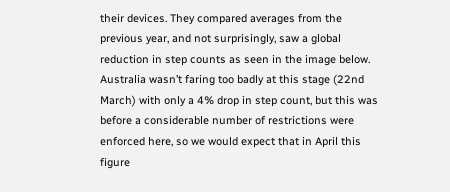their devices. They compared averages from the previous year, and not surprisingly, saw a global reduction in step counts as seen in the image below. Australia wasn’t faring too badly at this stage (22nd March) with only a 4% drop in step count, but this was before a considerable number of restrictions were enforced here, so we would expect that in April this figure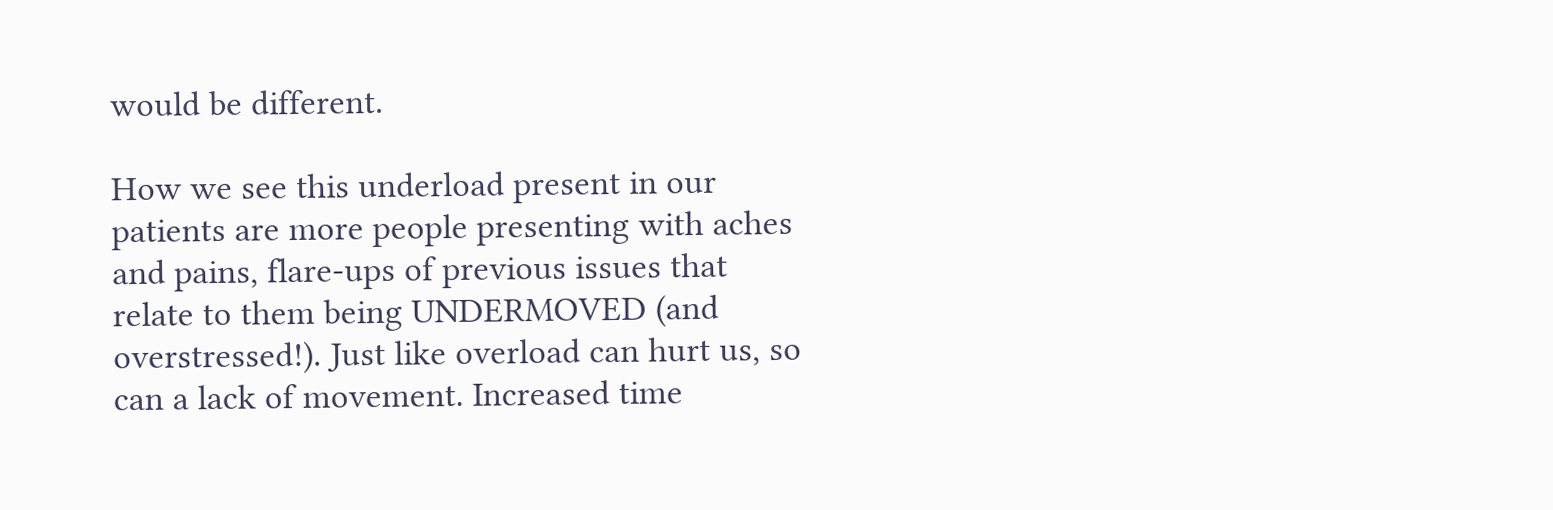would be different.

How we see this underload present in our patients are more people presenting with aches and pains, flare-ups of previous issues that relate to them being UNDERMOVED (and overstressed!). Just like overload can hurt us, so can a lack of movement. Increased time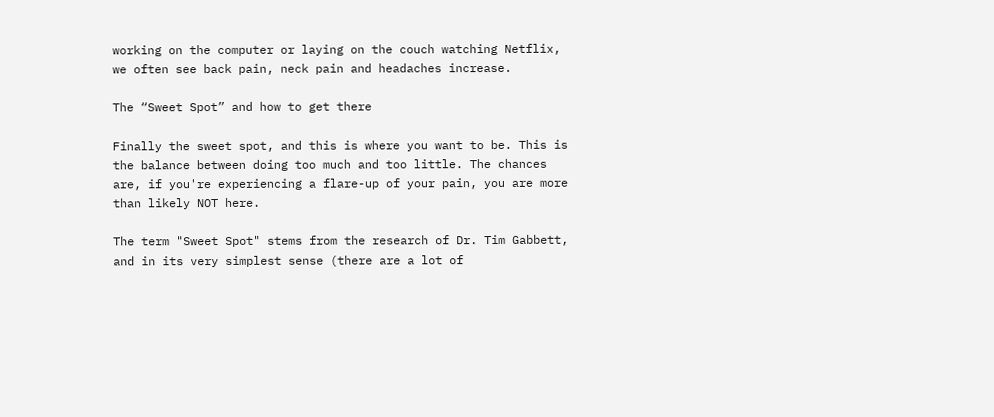working on the computer or laying on the couch watching Netflix, we often see back pain, neck pain and headaches increase.

The “Sweet Spot” and how to get there

Finally the sweet spot, and this is where you want to be. This is the balance between doing too much and too little. The chances are, if you're experiencing a flare-up of your pain, you are more than likely NOT here.

The term "Sweet Spot" stems from the research of Dr. Tim Gabbett, and in its very simplest sense (there are a lot of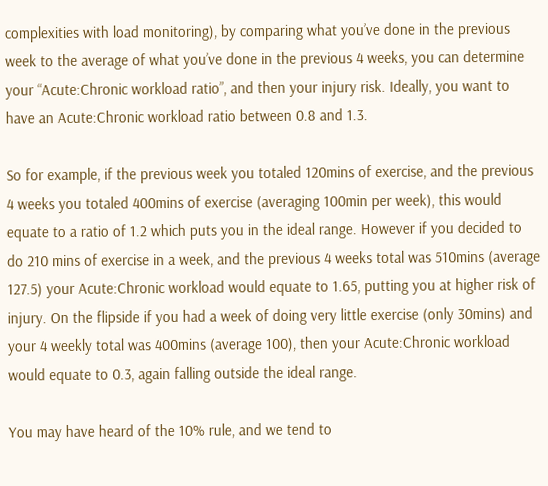complexities with load monitoring), by comparing what you’ve done in the previous week to the average of what you’ve done in the previous 4 weeks, you can determine your “Acute:Chronic workload ratio”, and then your injury risk. Ideally, you want to have an Acute:Chronic workload ratio between 0.8 and 1.3.

So for example, if the previous week you totaled 120mins of exercise, and the previous 4 weeks you totaled 400mins of exercise (averaging 100min per week), this would equate to a ratio of 1.2 which puts you in the ideal range. However if you decided to do 210 mins of exercise in a week, and the previous 4 weeks total was 510mins (average 127.5) your Acute:Chronic workload would equate to 1.65, putting you at higher risk of injury. On the flipside if you had a week of doing very little exercise (only 30mins) and your 4 weekly total was 400mins (average 100), then your Acute:Chronic workload would equate to 0.3, again falling outside the ideal range.

You may have heard of the 10% rule, and we tend to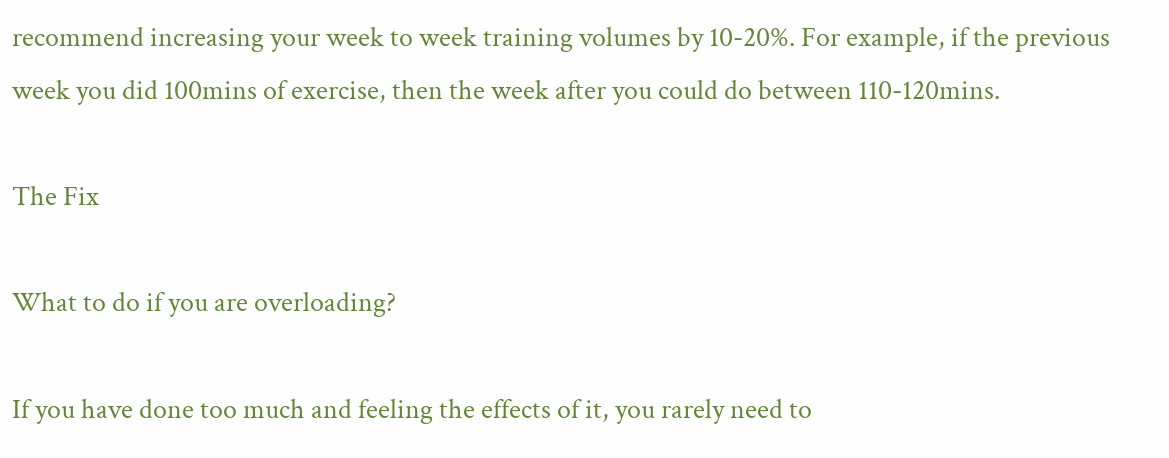recommend increasing your week to week training volumes by 10-20%. For example, if the previous week you did 100mins of exercise, then the week after you could do between 110-120mins.

The Fix

What to do if you are overloading?

If you have done too much and feeling the effects of it, you rarely need to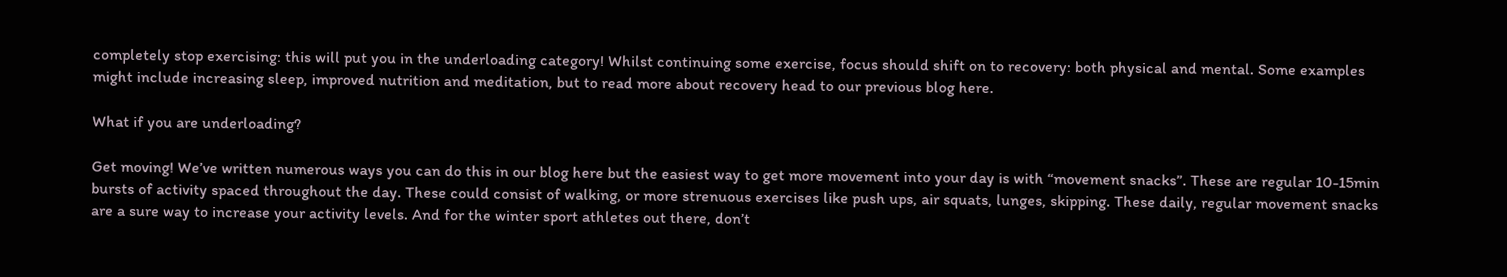completely stop exercising: this will put you in the underloading category! Whilst continuing some exercise, focus should shift on to recovery: both physical and mental. Some examples might include increasing sleep, improved nutrition and meditation, but to read more about recovery head to our previous blog here.

What if you are underloading?

Get moving! We’ve written numerous ways you can do this in our blog here but the easiest way to get more movement into your day is with “movement snacks”. These are regular 10-15min bursts of activity spaced throughout the day. These could consist of walking, or more strenuous exercises like push ups, air squats, lunges, skipping. These daily, regular movement snacks are a sure way to increase your activity levels. And for the winter sport athletes out there, don’t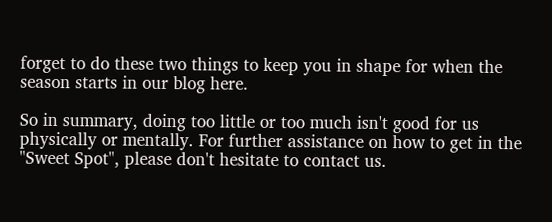forget to do these two things to keep you in shape for when the season starts in our blog here.

So in summary, doing too little or too much isn't good for us physically or mentally. For further assistance on how to get in the "Sweet Spot", please don't hesitate to contact us.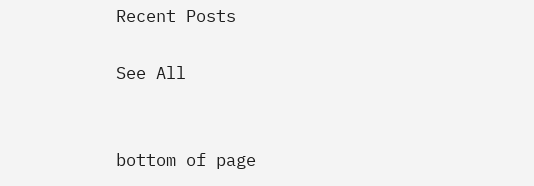Recent Posts

See All


bottom of page